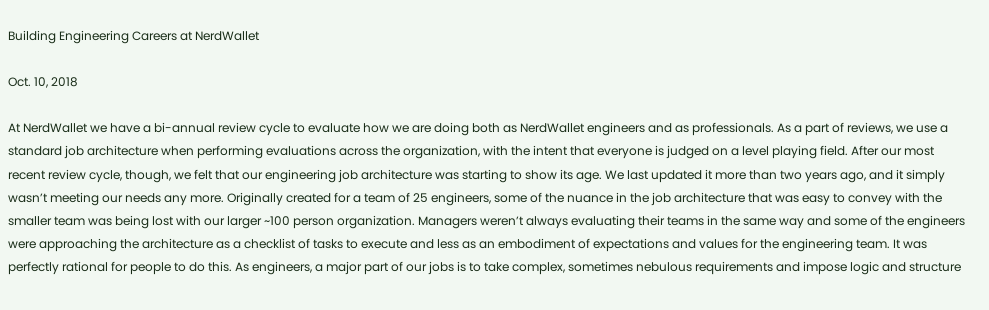Building Engineering Careers at NerdWallet

Oct. 10, 2018

At NerdWallet we have a bi-annual review cycle to evaluate how we are doing both as NerdWallet engineers and as professionals. As a part of reviews, we use a standard job architecture when performing evaluations across the organization, with the intent that everyone is judged on a level playing field. After our most recent review cycle, though, we felt that our engineering job architecture was starting to show its age. We last updated it more than two years ago, and it simply wasn’t meeting our needs any more. Originally created for a team of 25 engineers, some of the nuance in the job architecture that was easy to convey with the smaller team was being lost with our larger ~100 person organization. Managers weren’t always evaluating their teams in the same way and some of the engineers were approaching the architecture as a checklist of tasks to execute and less as an embodiment of expectations and values for the engineering team. It was perfectly rational for people to do this. As engineers, a major part of our jobs is to take complex, sometimes nebulous requirements and impose logic and structure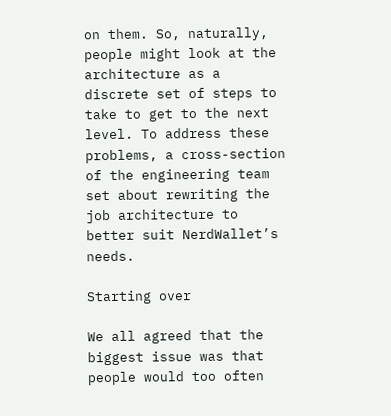on them. So, naturally, people might look at the architecture as a discrete set of steps to take to get to the next level. To address these problems, a cross-section of the engineering team set about rewriting the job architecture to better suit NerdWallet’s needs.

Starting over

We all agreed that the biggest issue was that people would too often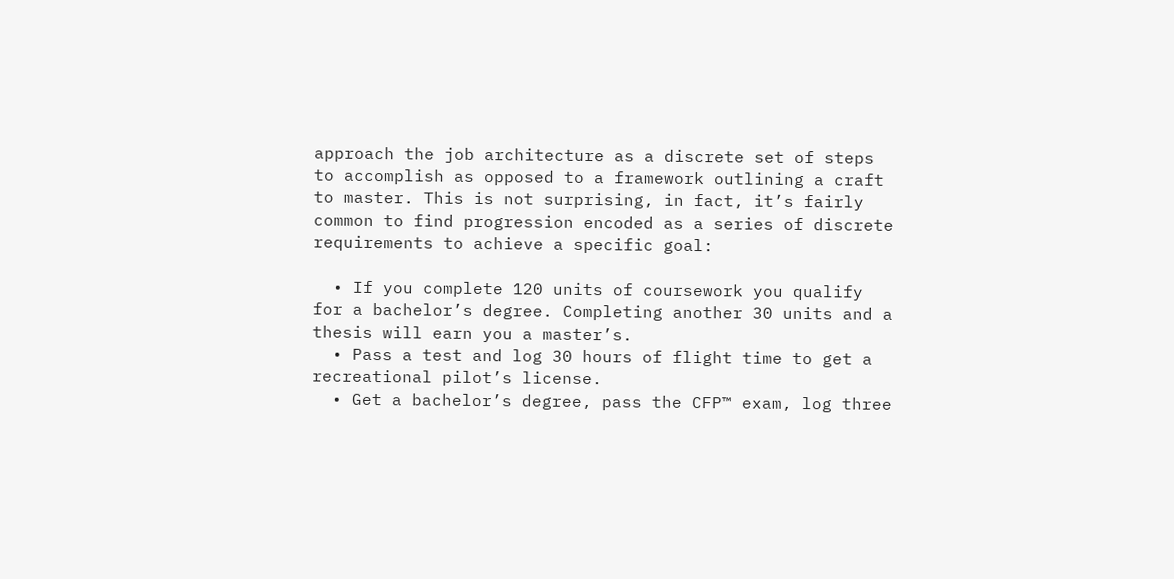approach the job architecture as a discrete set of steps to accomplish as opposed to a framework outlining a craft to master. This is not surprising, in fact, it’s fairly common to find progression encoded as a series of discrete requirements to achieve a specific goal:

  • If you complete 120 units of coursework you qualify for a bachelor’s degree. Completing another 30 units and a thesis will earn you a master’s.
  • Pass a test and log 30 hours of flight time to get a recreational pilot’s license.
  • Get a bachelor’s degree, pass the CFP™ exam, log three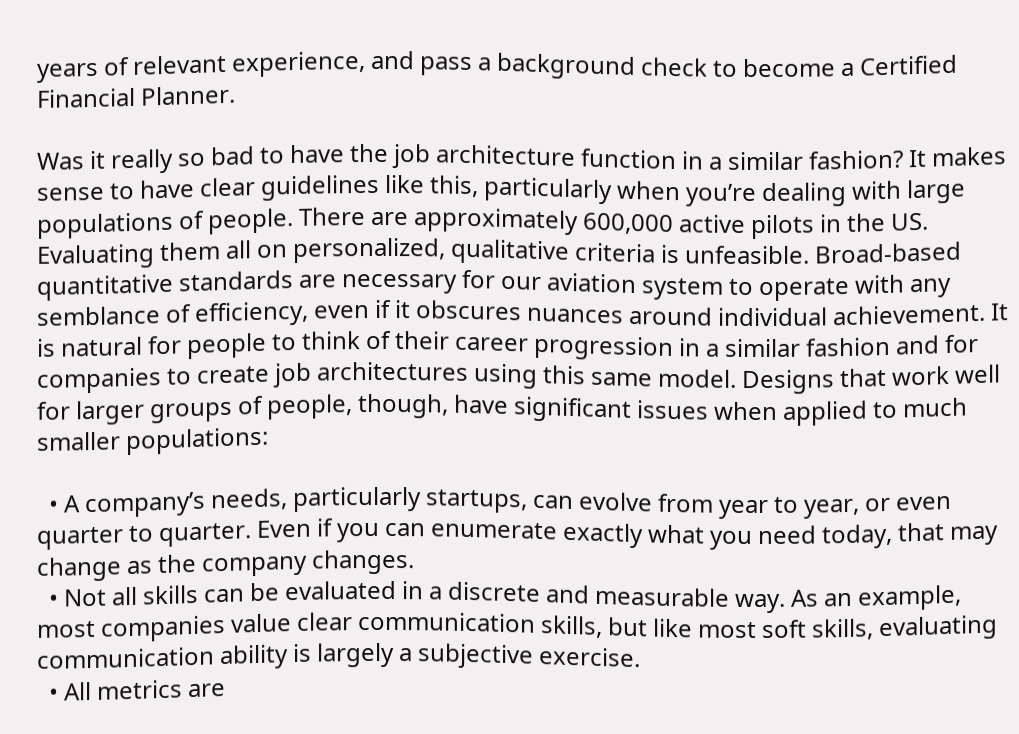years of relevant experience, and pass a background check to become a Certified Financial Planner.

Was it really so bad to have the job architecture function in a similar fashion? It makes sense to have clear guidelines like this, particularly when you’re dealing with large populations of people. There are approximately 600,000 active pilots in the US. Evaluating them all on personalized, qualitative criteria is unfeasible. Broad-based quantitative standards are necessary for our aviation system to operate with any semblance of efficiency, even if it obscures nuances around individual achievement. It is natural for people to think of their career progression in a similar fashion and for companies to create job architectures using this same model. Designs that work well for larger groups of people, though, have significant issues when applied to much smaller populations:

  • A company’s needs, particularly startups, can evolve from year to year, or even quarter to quarter. Even if you can enumerate exactly what you need today, that may change as the company changes.
  • Not all skills can be evaluated in a discrete and measurable way. As an example, most companies value clear communication skills, but like most soft skills, evaluating communication ability is largely a subjective exercise.
  • All metrics are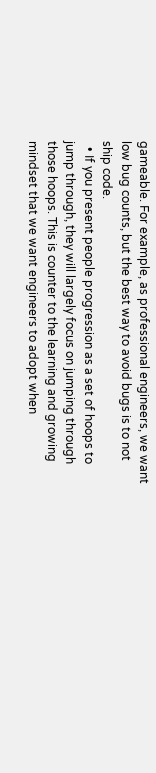gameable. For example, as professional engineers, we want low bug counts, but the best way to avoid bugs is to not ship code.
  • If you present people progression as a set of hoops to jump through, they will largely focus on jumping through those hoops. This is counter to the learning and growing mindset that we want engineers to adopt when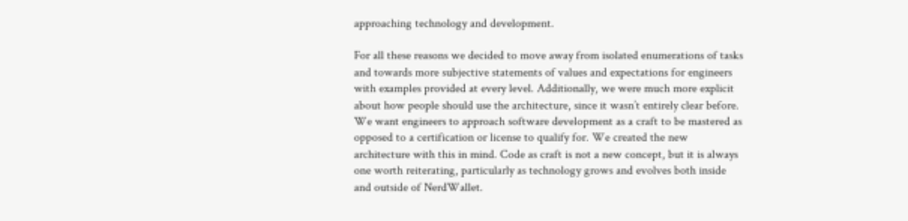approaching technology and development.

For all these reasons we decided to move away from isolated enumerations of tasks and towards more subjective statements of values and expectations for engineers with examples provided at every level. Additionally, we were much more explicit about how people should use the architecture, since it wasn’t entirely clear before. We want engineers to approach software development as a craft to be mastered as opposed to a certification or license to qualify for. We created the new architecture with this in mind. Code as craft is not a new concept, but it is always one worth reiterating, particularly as technology grows and evolves both inside and outside of NerdWallet.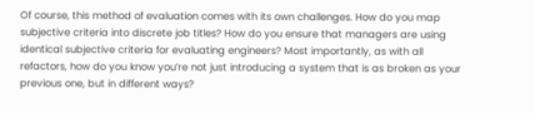Of course, this method of evaluation comes with its own challenges. How do you map subjective criteria into discrete job titles? How do you ensure that managers are using identical subjective criteria for evaluating engineers? Most importantly, as with all refactors, how do you know you’re not just introducing a system that is as broken as your previous one, but in different ways?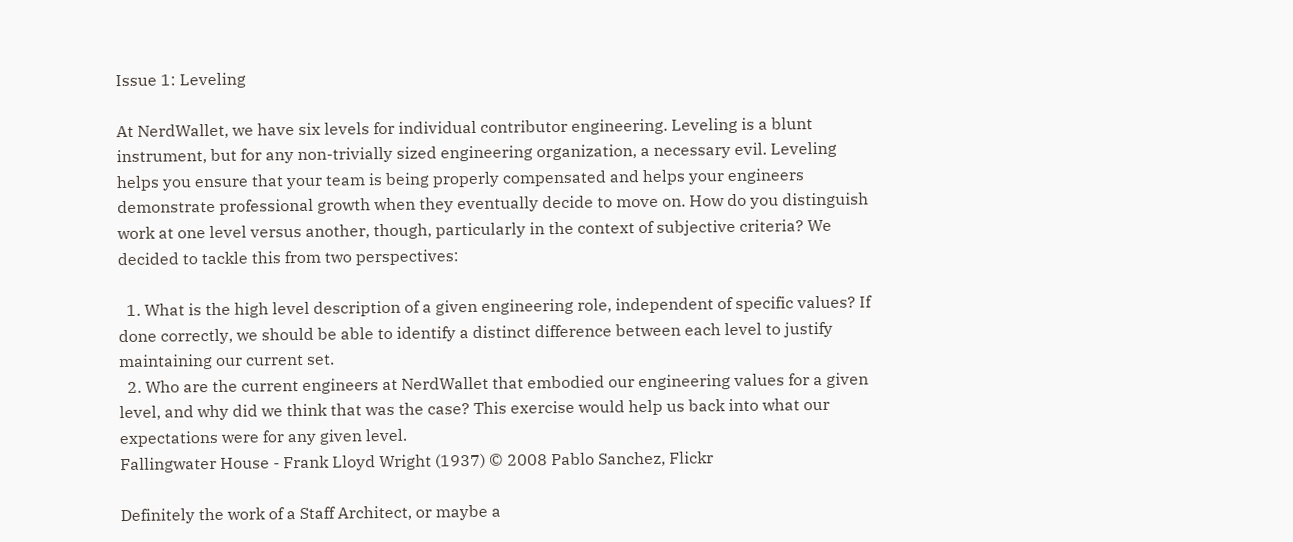Issue 1: Leveling

At NerdWallet, we have six levels for individual contributor engineering. Leveling is a blunt instrument, but for any non-trivially sized engineering organization, a necessary evil. Leveling helps you ensure that your team is being properly compensated and helps your engineers demonstrate professional growth when they eventually decide to move on. How do you distinguish work at one level versus another, though, particularly in the context of subjective criteria? We decided to tackle this from two perspectives:

  1. What is the high level description of a given engineering role, independent of specific values? If done correctly, we should be able to identify a distinct difference between each level to justify maintaining our current set.
  2. Who are the current engineers at NerdWallet that embodied our engineering values for a given level, and why did we think that was the case? This exercise would help us back into what our expectations were for any given level.
Fallingwater House - Frank Lloyd Wright (1937) © 2008 Pablo Sanchez, Flickr

Definitely the work of a Staff Architect, or maybe a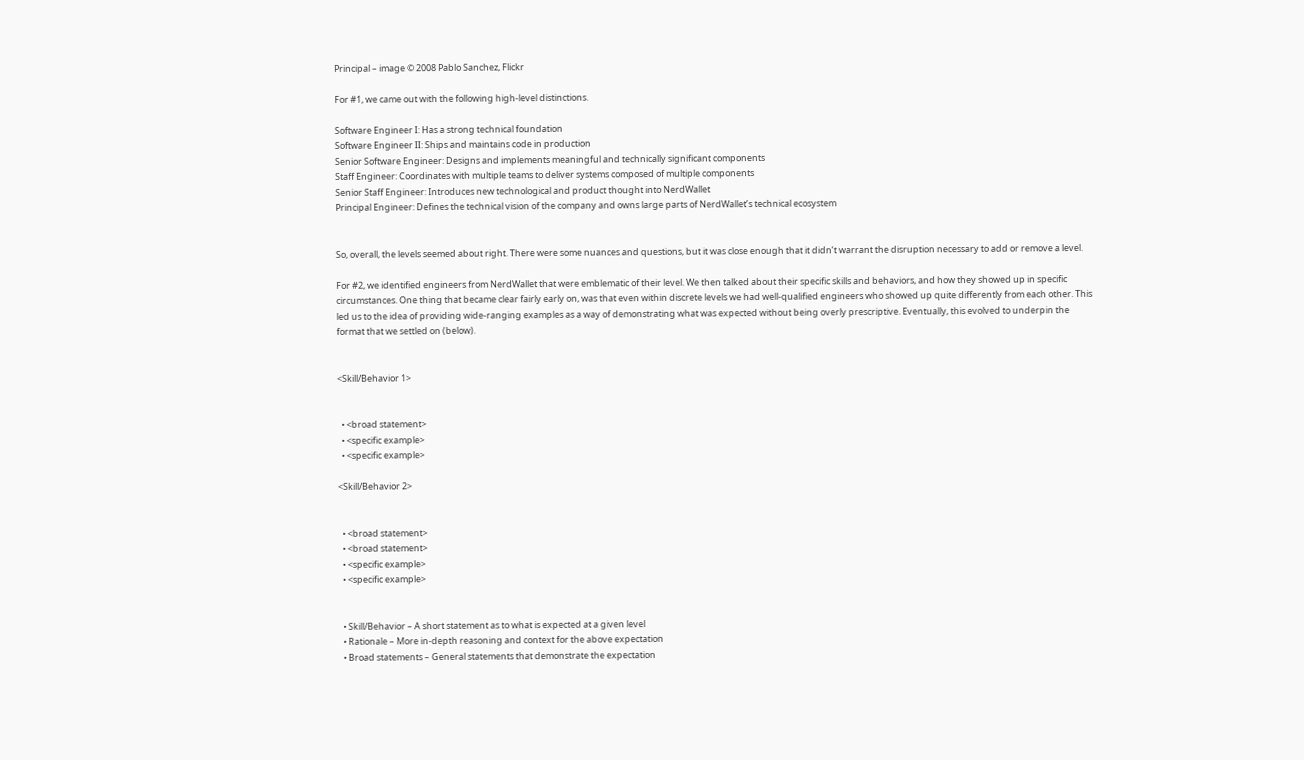Principal – image © 2008 Pablo Sanchez, Flickr

For #1, we came out with the following high-level distinctions.

Software Engineer I: Has a strong technical foundation
Software Engineer II: Ships and maintains code in production
Senior Software Engineer: Designs and implements meaningful and technically significant components
Staff Engineer: Coordinates with multiple teams to deliver systems composed of multiple components
Senior Staff Engineer: Introduces new technological and product thought into NerdWallet
Principal Engineer: Defines the technical vision of the company and owns large parts of NerdWallet’s technical ecosystem


So, overall, the levels seemed about right. There were some nuances and questions, but it was close enough that it didn’t warrant the disruption necessary to add or remove a level.

For #2, we identified engineers from NerdWallet that were emblematic of their level. We then talked about their specific skills and behaviors, and how they showed up in specific circumstances. One thing that became clear fairly early on, was that even within discrete levels we had well-qualified engineers who showed up quite differently from each other. This led us to the idea of providing wide-ranging examples as a way of demonstrating what was expected without being overly prescriptive. Eventually, this evolved to underpin the format that we settled on (below).


<Skill/Behavior 1>


  • <broad statement>
  • <specific example>
  • <specific example>

<Skill/Behavior 2>


  • <broad statement>
  • <broad statement>
  • <specific example>
  • <specific example>


  • Skill/Behavior – A short statement as to what is expected at a given level
  • Rationale – More in-depth reasoning and context for the above expectation
  • Broad statements – General statements that demonstrate the expectation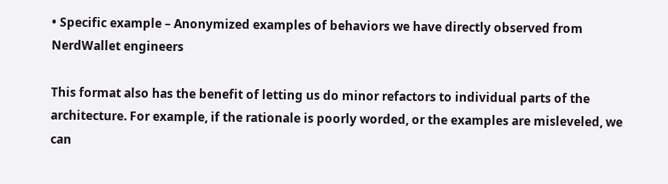• Specific example – Anonymized examples of behaviors we have directly observed from NerdWallet engineers

This format also has the benefit of letting us do minor refactors to individual parts of the architecture. For example, if the rationale is poorly worded, or the examples are misleveled, we can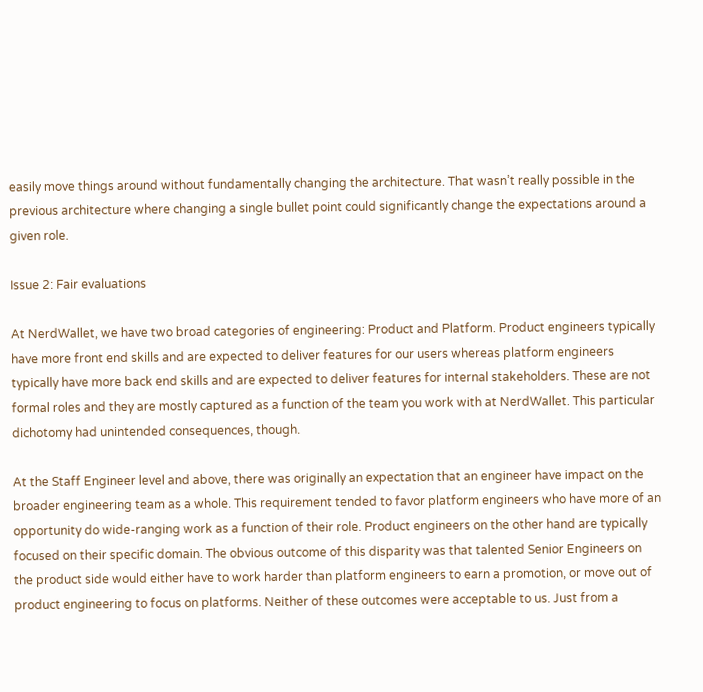easily move things around without fundamentally changing the architecture. That wasn’t really possible in the previous architecture where changing a single bullet point could significantly change the expectations around a given role.

Issue 2: Fair evaluations

At NerdWallet, we have two broad categories of engineering: Product and Platform. Product engineers typically have more front end skills and are expected to deliver features for our users whereas platform engineers typically have more back end skills and are expected to deliver features for internal stakeholders. These are not formal roles and they are mostly captured as a function of the team you work with at NerdWallet. This particular dichotomy had unintended consequences, though.

At the Staff Engineer level and above, there was originally an expectation that an engineer have impact on the broader engineering team as a whole. This requirement tended to favor platform engineers who have more of an opportunity do wide-ranging work as a function of their role. Product engineers on the other hand are typically focused on their specific domain. The obvious outcome of this disparity was that talented Senior Engineers on the product side would either have to work harder than platform engineers to earn a promotion, or move out of product engineering to focus on platforms. Neither of these outcomes were acceptable to us. Just from a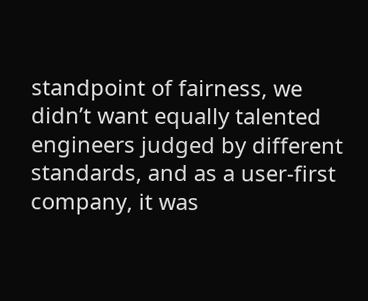standpoint of fairness, we didn’t want equally talented engineers judged by different standards, and as a user-first company, it was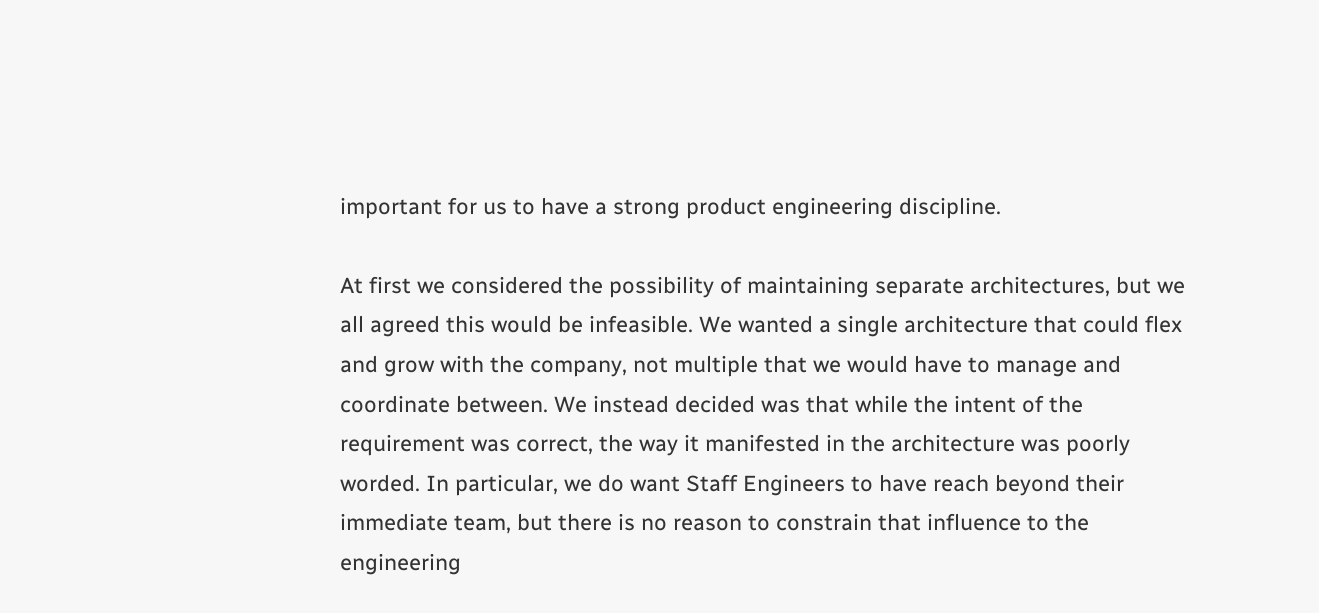important for us to have a strong product engineering discipline.

At first we considered the possibility of maintaining separate architectures, but we all agreed this would be infeasible. We wanted a single architecture that could flex and grow with the company, not multiple that we would have to manage and coordinate between. We instead decided was that while the intent of the requirement was correct, the way it manifested in the architecture was poorly worded. In particular, we do want Staff Engineers to have reach beyond their immediate team, but there is no reason to constrain that influence to the engineering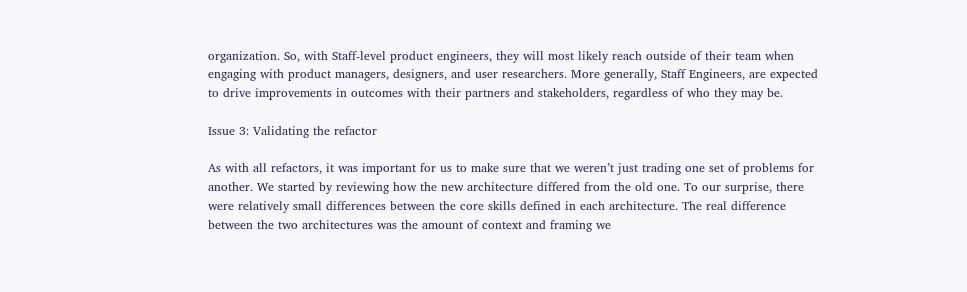organization. So, with Staff-level product engineers, they will most likely reach outside of their team when engaging with product managers, designers, and user researchers. More generally, Staff Engineers, are expected to drive improvements in outcomes with their partners and stakeholders, regardless of who they may be.

Issue 3: Validating the refactor

As with all refactors, it was important for us to make sure that we weren’t just trading one set of problems for another. We started by reviewing how the new architecture differed from the old one. To our surprise, there were relatively small differences between the core skills defined in each architecture. The real difference between the two architectures was the amount of context and framing we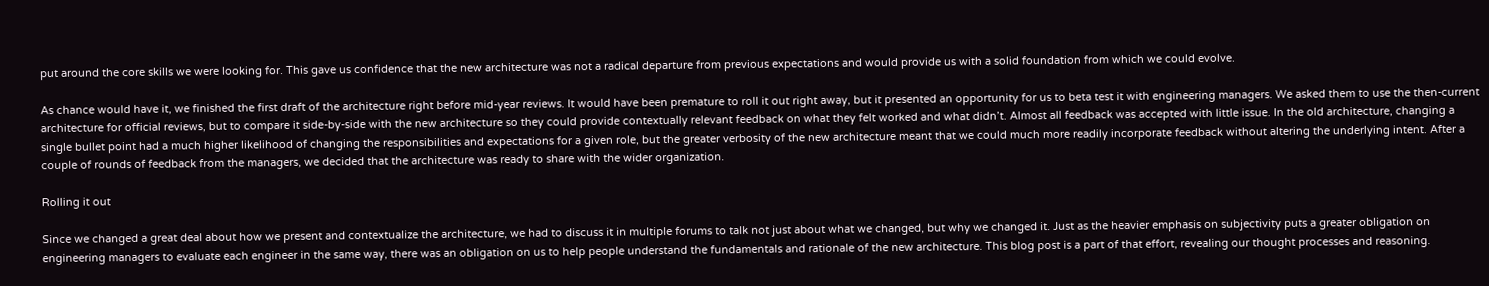put around the core skills we were looking for. This gave us confidence that the new architecture was not a radical departure from previous expectations and would provide us with a solid foundation from which we could evolve.

As chance would have it, we finished the first draft of the architecture right before mid-year reviews. It would have been premature to roll it out right away, but it presented an opportunity for us to beta test it with engineering managers. We asked them to use the then-current architecture for official reviews, but to compare it side-by-side with the new architecture so they could provide contextually relevant feedback on what they felt worked and what didn’t. Almost all feedback was accepted with little issue. In the old architecture, changing a single bullet point had a much higher likelihood of changing the responsibilities and expectations for a given role, but the greater verbosity of the new architecture meant that we could much more readily incorporate feedback without altering the underlying intent. After a couple of rounds of feedback from the managers, we decided that the architecture was ready to share with the wider organization.

Rolling it out

Since we changed a great deal about how we present and contextualize the architecture, we had to discuss it in multiple forums to talk not just about what we changed, but why we changed it. Just as the heavier emphasis on subjectivity puts a greater obligation on engineering managers to evaluate each engineer in the same way, there was an obligation on us to help people understand the fundamentals and rationale of the new architecture. This blog post is a part of that effort, revealing our thought processes and reasoning.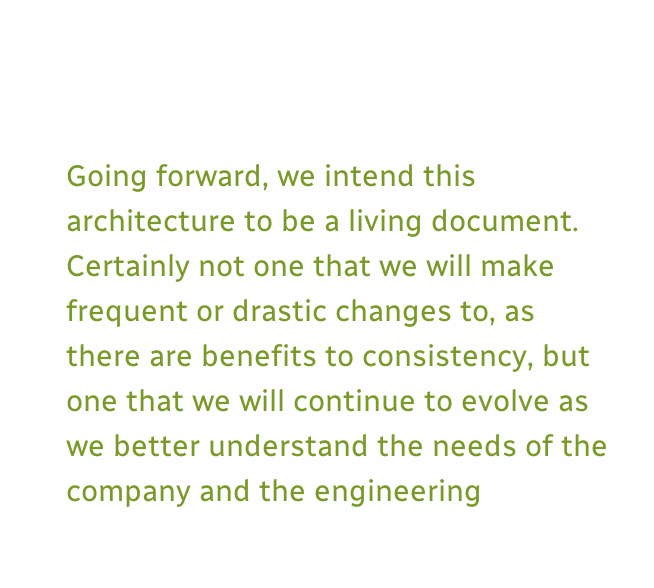Going forward, we intend this architecture to be a living document. Certainly not one that we will make frequent or drastic changes to, as there are benefits to consistency, but one that we will continue to evolve as we better understand the needs of the company and the engineering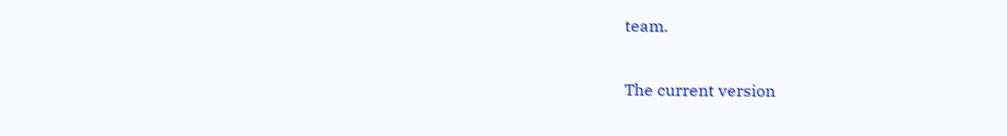team.

The current version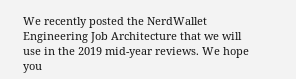We recently posted the NerdWallet Engineering Job Architecture that we will use in the 2019 mid-year reviews. We hope you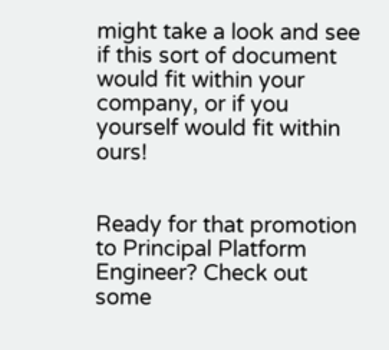might take a look and see if this sort of document would fit within your company, or if you yourself would fit within ours!


Ready for that promotion to Principal Platform Engineer? Check out some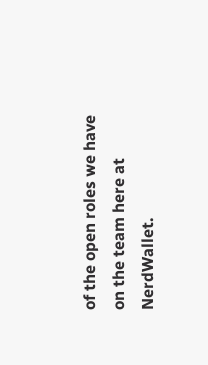of the open roles we have on the team here at NerdWallet.